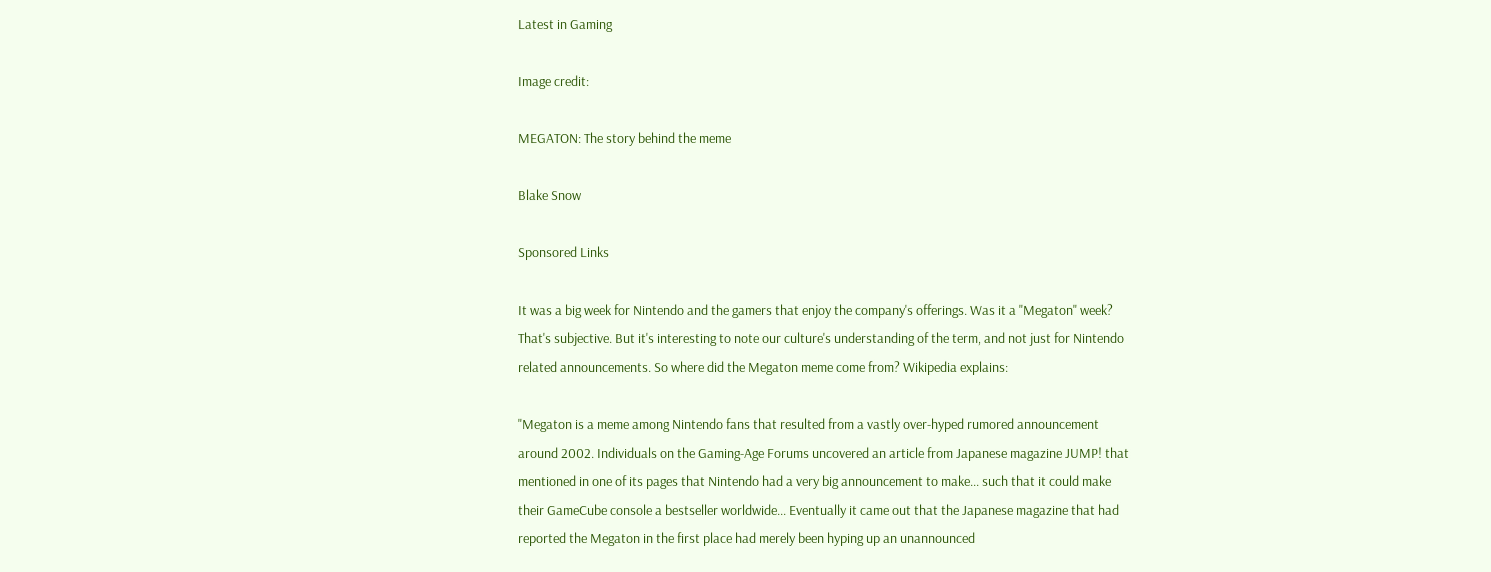Latest in Gaming

Image credit:

MEGATON: The story behind the meme

Blake Snow

Sponsored Links

It was a big week for Nintendo and the gamers that enjoy the company's offerings. Was it a "Megaton" week? That's subjective. But it's interesting to note our culture's understanding of the term, and not just for Nintendo related announcements. So where did the Megaton meme come from? Wikipedia explains:

"Megaton is a meme among Nintendo fans that resulted from a vastly over-hyped rumored announcement around 2002. Individuals on the Gaming-Age Forums uncovered an article from Japanese magazine JUMP! that mentioned in one of its pages that Nintendo had a very big announcement to make... such that it could make their GameCube console a bestseller worldwide... Eventually it came out that the Japanese magazine that had reported the Megaton in the first place had merely been hyping up an unannounced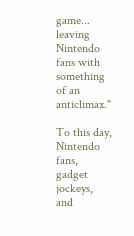game... leaving Nintendo fans with something of an anticlimax."

To this day, Nintendo fans, gadget jockeys, and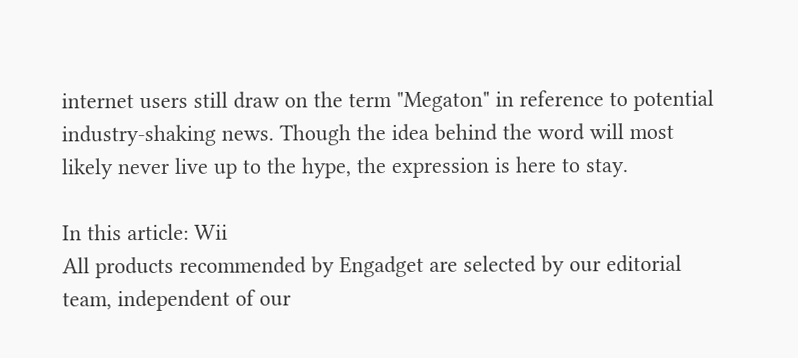internet users still draw on the term "Megaton" in reference to potential industry-shaking news. Though the idea behind the word will most likely never live up to the hype, the expression is here to stay.

In this article: Wii
All products recommended by Engadget are selected by our editorial team, independent of our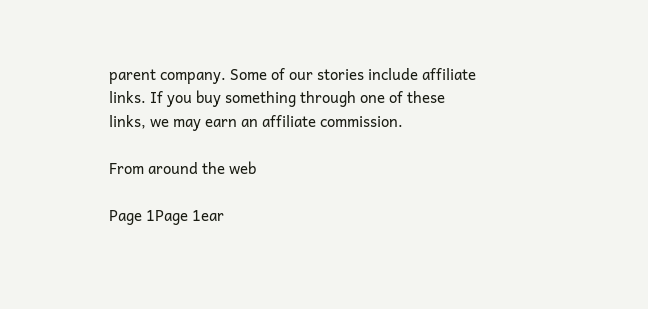parent company. Some of our stories include affiliate links. If you buy something through one of these links, we may earn an affiliate commission.

From around the web

Page 1Page 1ear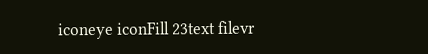iconeye iconFill 23text filevr